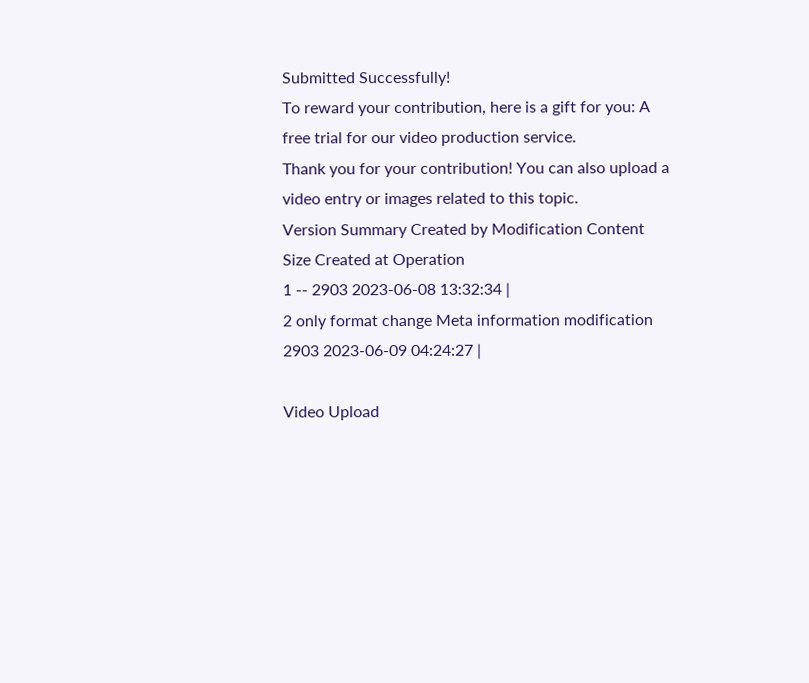Submitted Successfully!
To reward your contribution, here is a gift for you: A free trial for our video production service.
Thank you for your contribution! You can also upload a video entry or images related to this topic.
Version Summary Created by Modification Content Size Created at Operation
1 -- 2903 2023-06-08 13:32:34 |
2 only format change Meta information modification 2903 2023-06-09 04:24:27 |

Video Upload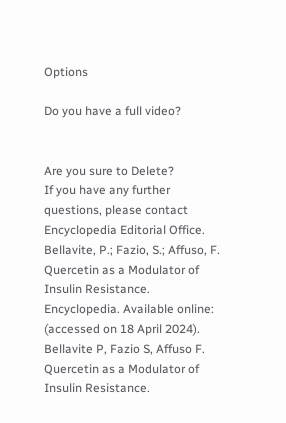Options

Do you have a full video?


Are you sure to Delete?
If you have any further questions, please contact Encyclopedia Editorial Office.
Bellavite, P.; Fazio, S.; Affuso, F. Quercetin as a Modulator of Insulin Resistance. Encyclopedia. Available online: (accessed on 18 April 2024).
Bellavite P, Fazio S, Affuso F. Quercetin as a Modulator of Insulin Resistance.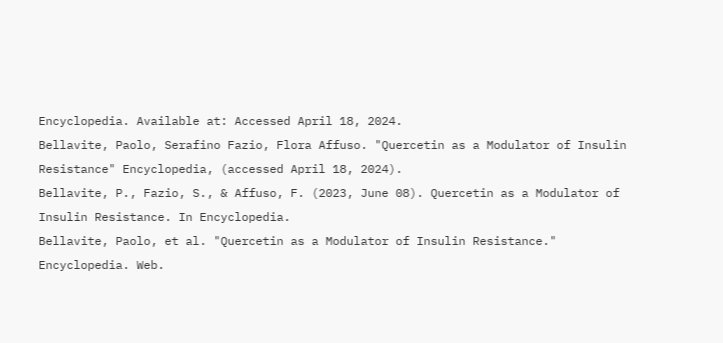Encyclopedia. Available at: Accessed April 18, 2024.
Bellavite, Paolo, Serafino Fazio, Flora Affuso. "Quercetin as a Modulator of Insulin Resistance" Encyclopedia, (accessed April 18, 2024).
Bellavite, P., Fazio, S., & Affuso, F. (2023, June 08). Quercetin as a Modulator of Insulin Resistance. In Encyclopedia.
Bellavite, Paolo, et al. "Quercetin as a Modulator of Insulin Resistance." Encyclopedia. Web.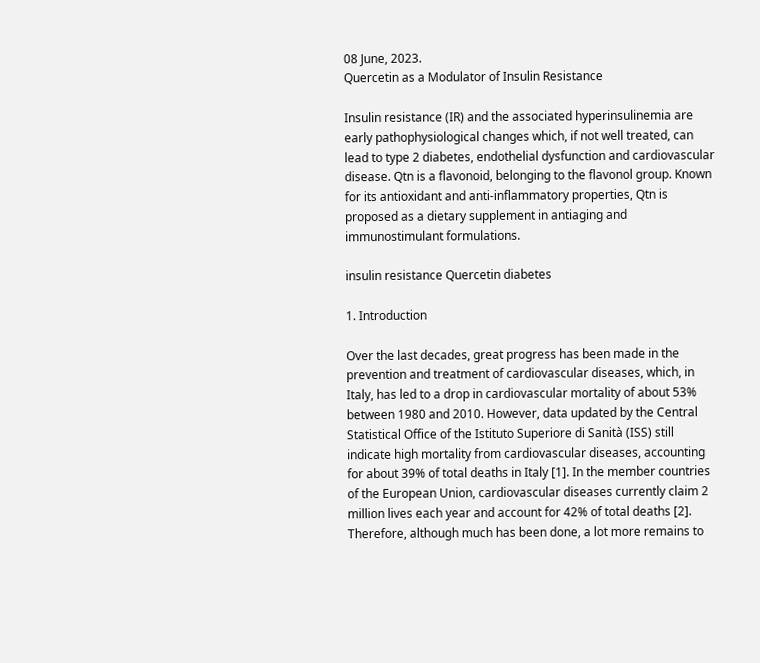08 June, 2023.
Quercetin as a Modulator of Insulin Resistance

Insulin resistance (IR) and the associated hyperinsulinemia are early pathophysiological changes which, if not well treated, can lead to type 2 diabetes, endothelial dysfunction and cardiovascular disease. Qtn is a flavonoid, belonging to the flavonol group. Known for its antioxidant and anti-inflammatory properties, Qtn is proposed as a dietary supplement in antiaging and immunostimulant formulations.

insulin resistance Quercetin diabetes

1. Introduction

Over the last decades, great progress has been made in the prevention and treatment of cardiovascular diseases, which, in Italy, has led to a drop in cardiovascular mortality of about 53% between 1980 and 2010. However, data updated by the Central Statistical Office of the Istituto Superiore di Sanità (ISS) still indicate high mortality from cardiovascular diseases, accounting for about 39% of total deaths in Italy [1]. In the member countries of the European Union, cardiovascular diseases currently claim 2 million lives each year and account for 42% of total deaths [2]. Therefore, although much has been done, a lot more remains to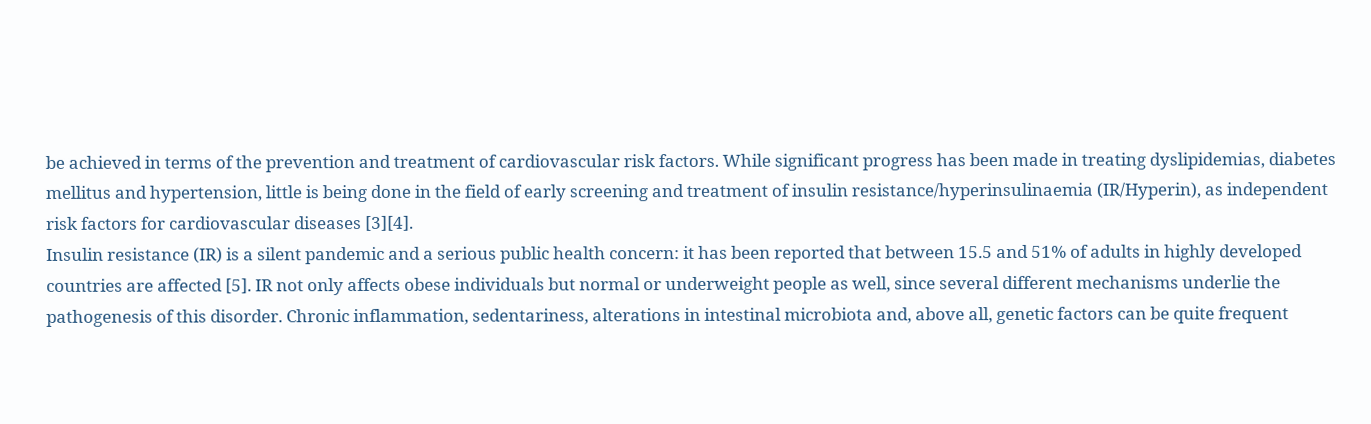be achieved in terms of the prevention and treatment of cardiovascular risk factors. While significant progress has been made in treating dyslipidemias, diabetes mellitus and hypertension, little is being done in the field of early screening and treatment of insulin resistance/hyperinsulinaemia (IR/Hyperin), as independent risk factors for cardiovascular diseases [3][4].
Insulin resistance (IR) is a silent pandemic and a serious public health concern: it has been reported that between 15.5 and 51% of adults in highly developed countries are affected [5]. IR not only affects obese individuals but normal or underweight people as well, since several different mechanisms underlie the pathogenesis of this disorder. Chronic inflammation, sedentariness, alterations in intestinal microbiota and, above all, genetic factors can be quite frequent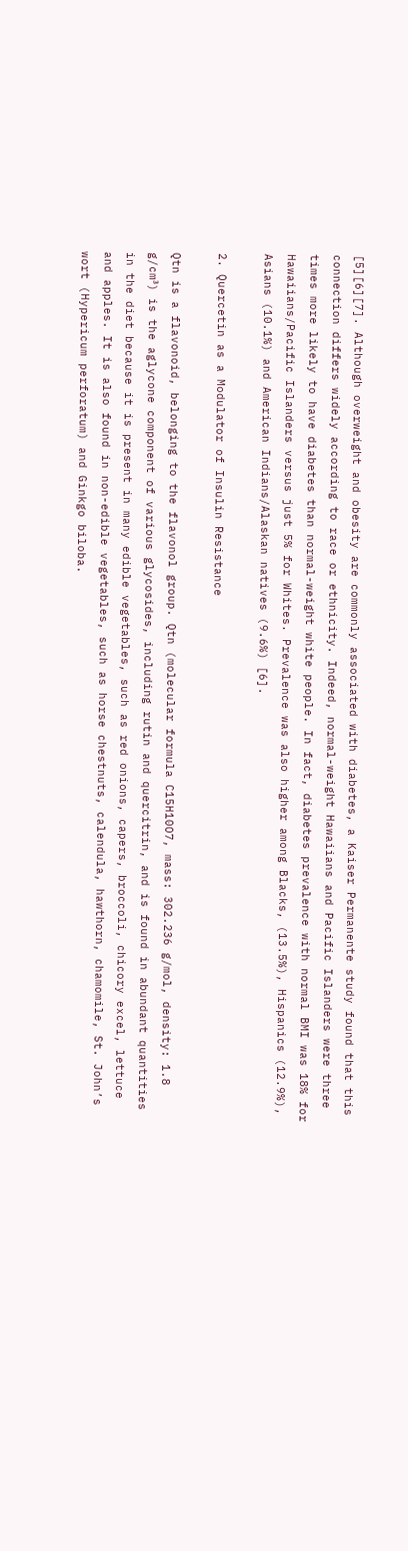[5][6][7]. Although overweight and obesity are commonly associated with diabetes, a Kaiser Permanente study found that this connection differs widely according to race or ethnicity. Indeed, normal-weight Hawaiians and Pacific Islanders were three times more likely to have diabetes than normal-weight white people. In fact, diabetes prevalence with normal BMI was 18% for Hawaiians/Pacific Islanders versus just 5% for Whites. Prevalence was also higher among Blacks, (13.5%), Hispanics (12.9%), Asians (10.1%) and American Indians/Alaskan natives (9.6%) [6].

2. Quercetin as a Modulator of Insulin Resistance

Qtn is a flavonoid, belonging to the flavonol group. Qtn (molecular formula C15H10O7, mass: 302.236 g/mol, density: 1.8 g/cm³) is the aglycone component of various glycosides, including rutin and quercitrin, and is found in abundant quantities in the diet because it is present in many edible vegetables, such as red onions, capers, broccoli, chicory excel, lettuce and apples. It is also found in non-edible vegetables, such as horse chestnuts, calendula, hawthorn, chamomile, St. John’s wort (Hypericum perforatum) and Ginkgo biloba.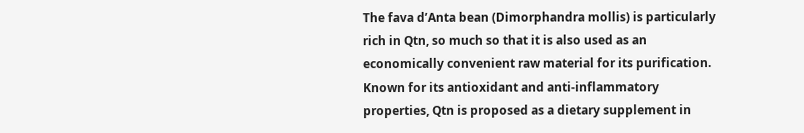The fava d’Anta bean (Dimorphandra mollis) is particularly rich in Qtn, so much so that it is also used as an economically convenient raw material for its purification.
Known for its antioxidant and anti-inflammatory properties, Qtn is proposed as a dietary supplement in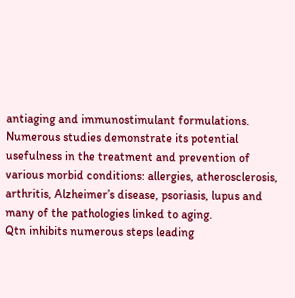antiaging and immunostimulant formulations. Numerous studies demonstrate its potential usefulness in the treatment and prevention of various morbid conditions: allergies, atherosclerosis, arthritis, Alzheimer’s disease, psoriasis, lupus and many of the pathologies linked to aging.
Qtn inhibits numerous steps leading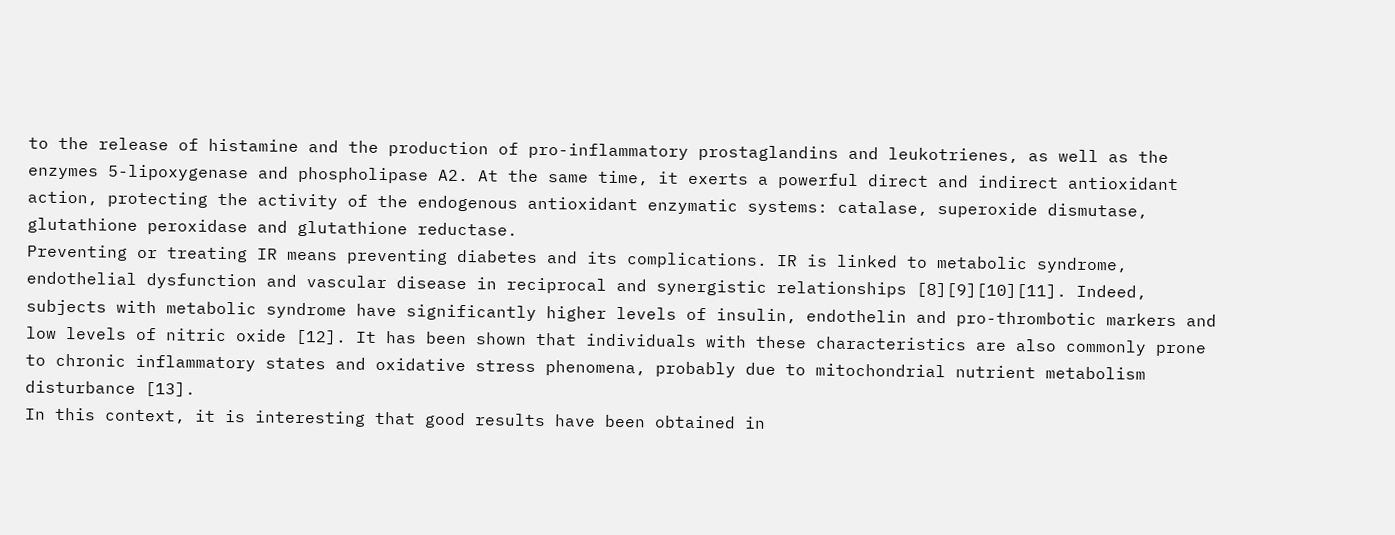to the release of histamine and the production of pro-inflammatory prostaglandins and leukotrienes, as well as the enzymes 5-lipoxygenase and phospholipase A2. At the same time, it exerts a powerful direct and indirect antioxidant action, protecting the activity of the endogenous antioxidant enzymatic systems: catalase, superoxide dismutase, glutathione peroxidase and glutathione reductase.
Preventing or treating IR means preventing diabetes and its complications. IR is linked to metabolic syndrome, endothelial dysfunction and vascular disease in reciprocal and synergistic relationships [8][9][10][11]. Indeed, subjects with metabolic syndrome have significantly higher levels of insulin, endothelin and pro-thrombotic markers and low levels of nitric oxide [12]. It has been shown that individuals with these characteristics are also commonly prone to chronic inflammatory states and oxidative stress phenomena, probably due to mitochondrial nutrient metabolism disturbance [13].
In this context, it is interesting that good results have been obtained in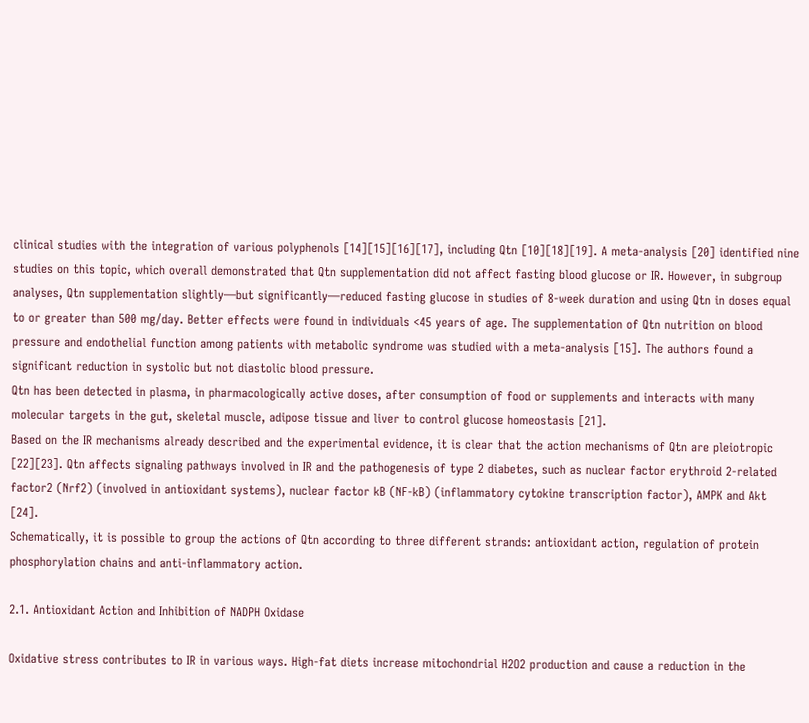clinical studies with the integration of various polyphenols [14][15][16][17], including Qtn [10][18][19]. A meta-analysis [20] identified nine studies on this topic, which overall demonstrated that Qtn supplementation did not affect fasting blood glucose or IR. However, in subgroup analyses, Qtn supplementation slightly—but significantly—reduced fasting glucose in studies of 8-week duration and using Qtn in doses equal to or greater than 500 mg/day. Better effects were found in individuals <45 years of age. The supplementation of Qtn nutrition on blood pressure and endothelial function among patients with metabolic syndrome was studied with a meta-analysis [15]. The authors found a significant reduction in systolic but not diastolic blood pressure.
Qtn has been detected in plasma, in pharmacologically active doses, after consumption of food or supplements and interacts with many molecular targets in the gut, skeletal muscle, adipose tissue and liver to control glucose homeostasis [21].
Based on the IR mechanisms already described and the experimental evidence, it is clear that the action mechanisms of Qtn are pleiotropic [22][23]. Qtn affects signaling pathways involved in IR and the pathogenesis of type 2 diabetes, such as nuclear factor erythroid 2-related factor2 (Nrf2) (involved in antioxidant systems), nuclear factor kB (NF-kB) (inflammatory cytokine transcription factor), AMPK and Akt [24].
Schematically, it is possible to group the actions of Qtn according to three different strands: antioxidant action, regulation of protein phosphorylation chains and anti-inflammatory action.

2.1. Antioxidant Action and Inhibition of NADPH Oxidase

Oxidative stress contributes to IR in various ways. High-fat diets increase mitochondrial H2O2 production and cause a reduction in the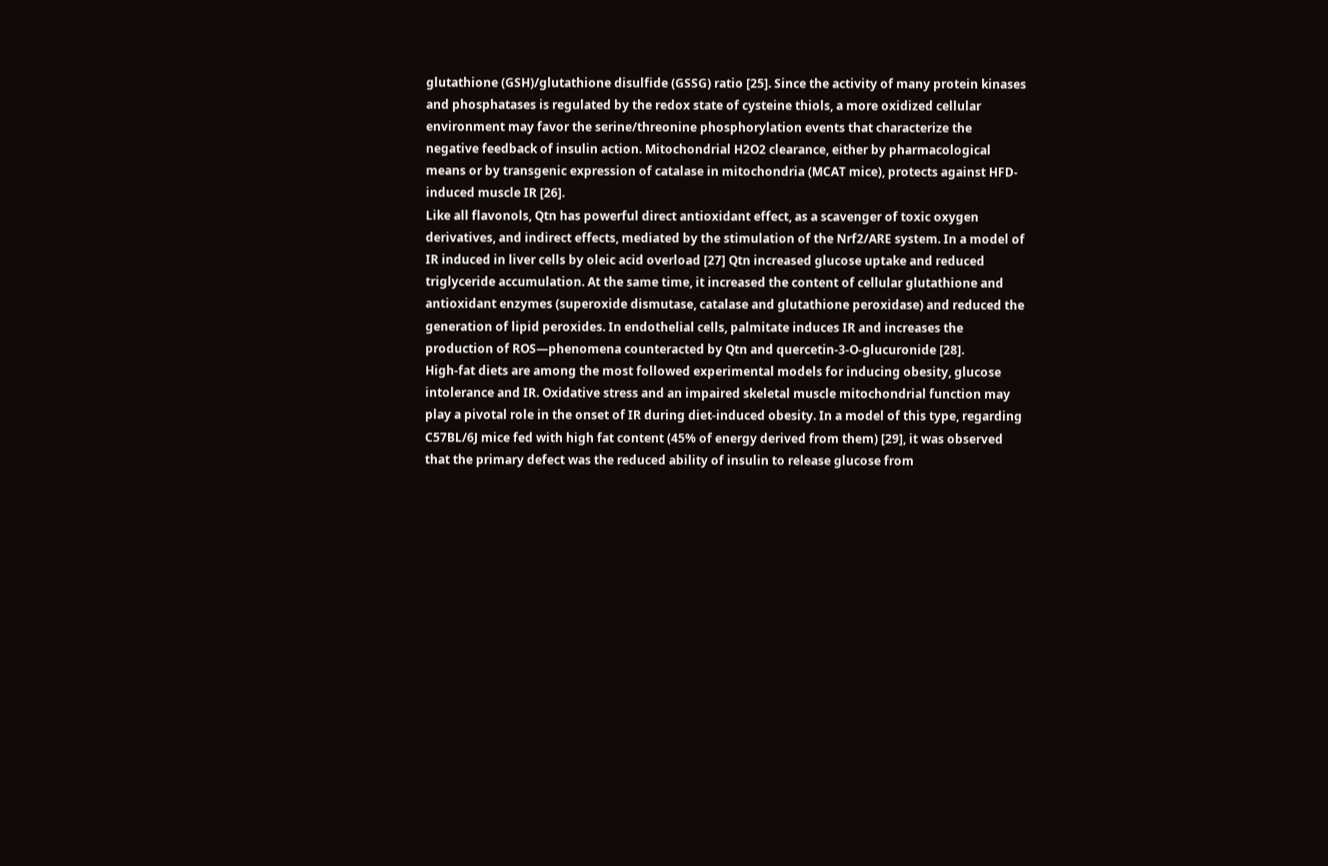glutathione (GSH)/glutathione disulfide (GSSG) ratio [25]. Since the activity of many protein kinases and phosphatases is regulated by the redox state of cysteine thiols, a more oxidized cellular environment may favor the serine/threonine phosphorylation events that characterize the negative feedback of insulin action. Mitochondrial H2O2 clearance, either by pharmacological means or by transgenic expression of catalase in mitochondria (MCAT mice), protects against HFD-induced muscle IR [26].
Like all flavonols, Qtn has powerful direct antioxidant effect, as a scavenger of toxic oxygen derivatives, and indirect effects, mediated by the stimulation of the Nrf2/ARE system. In a model of IR induced in liver cells by oleic acid overload [27] Qtn increased glucose uptake and reduced triglyceride accumulation. At the same time, it increased the content of cellular glutathione and antioxidant enzymes (superoxide dismutase, catalase and glutathione peroxidase) and reduced the generation of lipid peroxides. In endothelial cells, palmitate induces IR and increases the production of ROS—phenomena counteracted by Qtn and quercetin-3-O-glucuronide [28].
High-fat diets are among the most followed experimental models for inducing obesity, glucose intolerance and IR. Oxidative stress and an impaired skeletal muscle mitochondrial function may play a pivotal role in the onset of IR during diet-induced obesity. In a model of this type, regarding C57BL/6J mice fed with high fat content (45% of energy derived from them) [29], it was observed that the primary defect was the reduced ability of insulin to release glucose from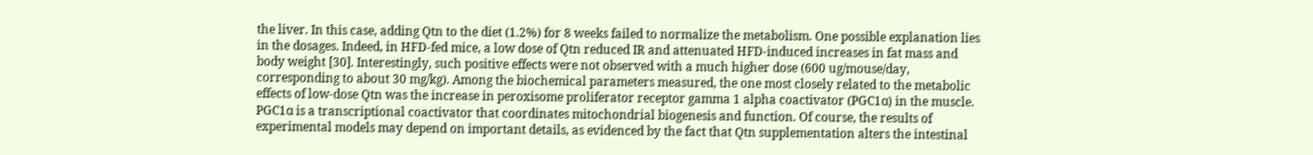the liver. In this case, adding Qtn to the diet (1.2%) for 8 weeks failed to normalize the metabolism. One possible explanation lies in the dosages. Indeed, in HFD-fed mice, a low dose of Qtn reduced IR and attenuated HFD-induced increases in fat mass and body weight [30]. Interestingly, such positive effects were not observed with a much higher dose (600 ug/mouse/day, corresponding to about 30 mg/kg). Among the biochemical parameters measured, the one most closely related to the metabolic effects of low-dose Qtn was the increase in peroxisome proliferator receptor gamma 1 alpha coactivator (PGC1α) in the muscle. PGC1α is a transcriptional coactivator that coordinates mitochondrial biogenesis and function. Of course, the results of experimental models may depend on important details, as evidenced by the fact that Qtn supplementation alters the intestinal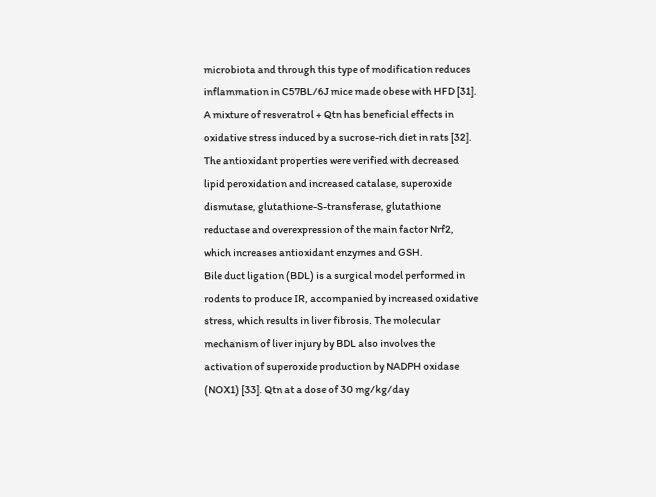microbiota and through this type of modification reduces inflammation in C57BL/6J mice made obese with HFD [31].
A mixture of resveratrol + Qtn has beneficial effects in oxidative stress induced by a sucrose-rich diet in rats [32]. The antioxidant properties were verified with decreased lipid peroxidation and increased catalase, superoxide dismutase, glutathione-S-transferase, glutathione reductase and overexpression of the main factor Nrf2, which increases antioxidant enzymes and GSH.
Bile duct ligation (BDL) is a surgical model performed in rodents to produce IR, accompanied by increased oxidative stress, which results in liver fibrosis. The molecular mechanism of liver injury by BDL also involves the activation of superoxide production by NADPH oxidase (NOX1) [33]. Qtn at a dose of 30 mg/kg/day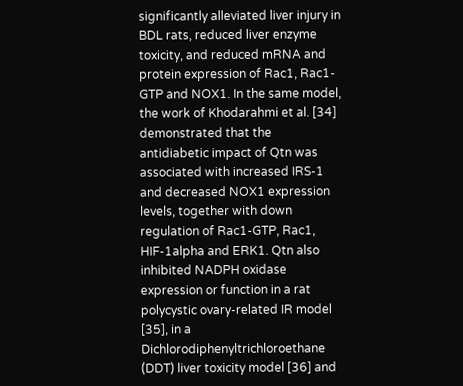significantly alleviated liver injury in BDL rats, reduced liver enzyme toxicity, and reduced mRNA and protein expression of Rac1, Rac1-GTP and NOX1. In the same model, the work of Khodarahmi et al. [34] demonstrated that the antidiabetic impact of Qtn was associated with increased IRS-1 and decreased NOX1 expression levels, together with down regulation of Rac1-GTP, Rac1, HIF-1alpha and ERK1. Qtn also inhibited NADPH oxidase expression or function in a rat polycystic ovary-related IR model [35], in a Dichlorodiphenyltrichloroethane (DDT) liver toxicity model [36] and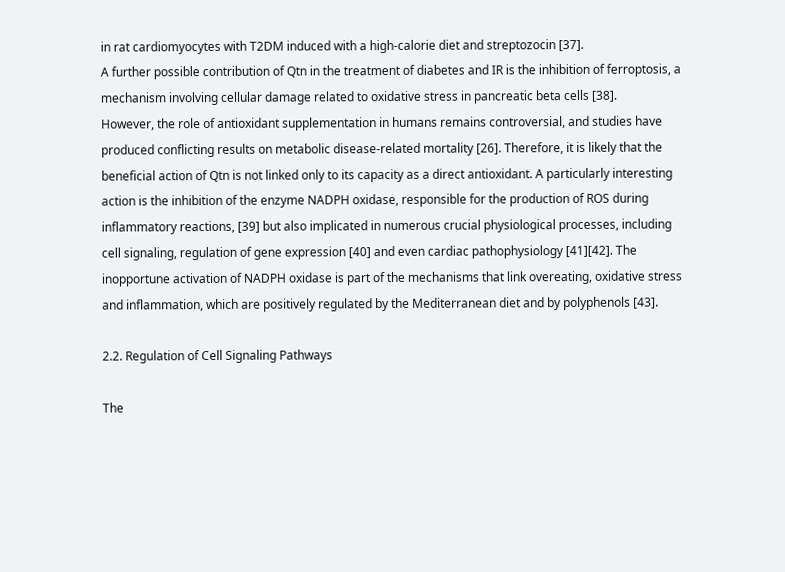in rat cardiomyocytes with T2DM induced with a high-calorie diet and streptozocin [37].
A further possible contribution of Qtn in the treatment of diabetes and IR is the inhibition of ferroptosis, a mechanism involving cellular damage related to oxidative stress in pancreatic beta cells [38].
However, the role of antioxidant supplementation in humans remains controversial, and studies have produced conflicting results on metabolic disease-related mortality [26]. Therefore, it is likely that the beneficial action of Qtn is not linked only to its capacity as a direct antioxidant. A particularly interesting action is the inhibition of the enzyme NADPH oxidase, responsible for the production of ROS during inflammatory reactions, [39] but also implicated in numerous crucial physiological processes, including cell signaling, regulation of gene expression [40] and even cardiac pathophysiology [41][42]. The inopportune activation of NADPH oxidase is part of the mechanisms that link overeating, oxidative stress and inflammation, which are positively regulated by the Mediterranean diet and by polyphenols [43].

2.2. Regulation of Cell Signaling Pathways

The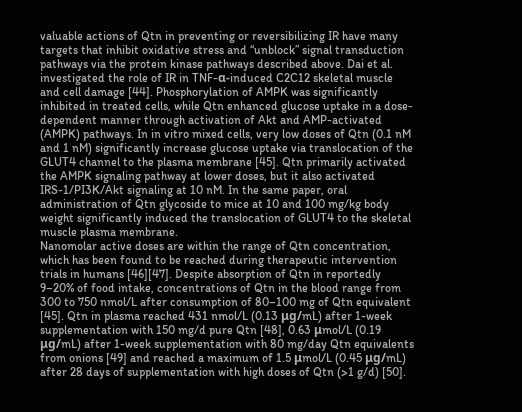valuable actions of Qtn in preventing or reversibilizing IR have many targets that inhibit oxidative stress and “unblock” signal transduction pathways via the protein kinase pathways described above. Dai et al. investigated the role of IR in TNF-α-induced C2C12 skeletal muscle and cell damage [44]. Phosphorylation of AMPK was significantly inhibited in treated cells, while Qtn enhanced glucose uptake in a dose-dependent manner through activation of Akt and AMP-activated (AMPK) pathways. In in vitro mixed cells, very low doses of Qtn (0.1 nM and 1 nM) significantly increase glucose uptake via translocation of the GLUT4 channel to the plasma membrane [45]. Qtn primarily activated the AMPK signaling pathway at lower doses, but it also activated IRS-1/PI3K/Akt signaling at 10 nM. In the same paper, oral administration of Qtn glycoside to mice at 10 and 100 mg/kg body weight significantly induced the translocation of GLUT4 to the skeletal muscle plasma membrane.
Nanomolar active doses are within the range of Qtn concentration, which has been found to be reached during therapeutic intervention trials in humans [46][47]. Despite absorption of Qtn in reportedly 9–20% of food intake, concentrations of Qtn in the blood range from 300 to 750 nmol/L after consumption of 80–100 mg of Qtn equivalent [45]. Qtn in plasma reached 431 nmol/L (0.13 μg/mL) after 1-week supplementation with 150 mg/d pure Qtn [48], 0.63 μmol/L (0.19 μg/mL) after 1-week supplementation with 80 mg/day Qtn equivalents from onions [49] and reached a maximum of 1.5 μmol/L (0.45 μg/mL) after 28 days of supplementation with high doses of Qtn (>1 g/d) [50].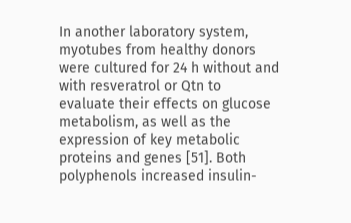In another laboratory system, myotubes from healthy donors were cultured for 24 h without and with resveratrol or Qtn to evaluate their effects on glucose metabolism, as well as the expression of key metabolic proteins and genes [51]. Both polyphenols increased insulin-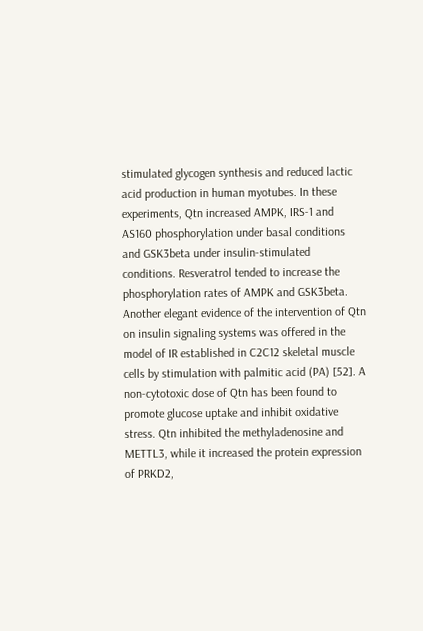stimulated glycogen synthesis and reduced lactic acid production in human myotubes. In these experiments, Qtn increased AMPK, IRS-1 and AS160 phosphorylation under basal conditions and GSK3beta under insulin-stimulated conditions. Resveratrol tended to increase the phosphorylation rates of AMPK and GSK3beta.
Another elegant evidence of the intervention of Qtn on insulin signaling systems was offered in the model of IR established in C2C12 skeletal muscle cells by stimulation with palmitic acid (PA) [52]. A non-cytotoxic dose of Qtn has been found to promote glucose uptake and inhibit oxidative stress. Qtn inhibited the methyladenosine and METTL3, while it increased the protein expression of PRKD2,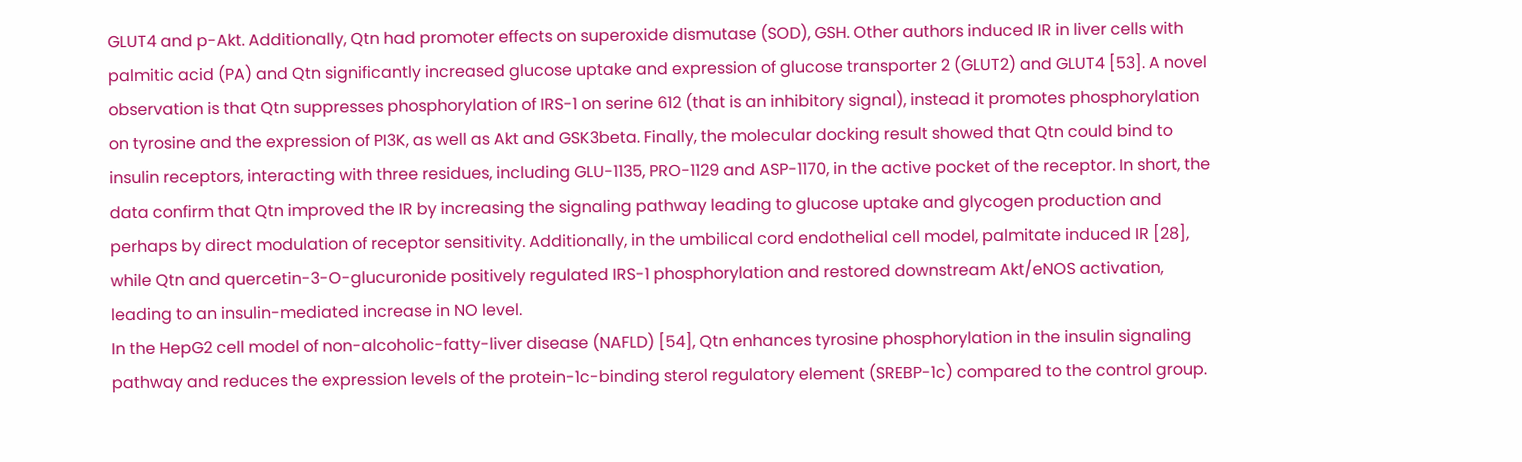GLUT4 and p-Akt. Additionally, Qtn had promoter effects on superoxide dismutase (SOD), GSH. Other authors induced IR in liver cells with palmitic acid (PA) and Qtn significantly increased glucose uptake and expression of glucose transporter 2 (GLUT2) and GLUT4 [53]. A novel observation is that Qtn suppresses phosphorylation of IRS-1 on serine 612 (that is an inhibitory signal), instead it promotes phosphorylation on tyrosine and the expression of PI3K, as well as Akt and GSK3beta. Finally, the molecular docking result showed that Qtn could bind to insulin receptors, interacting with three residues, including GLU-1135, PRO-1129 and ASP-1170, in the active pocket of the receptor. In short, the data confirm that Qtn improved the IR by increasing the signaling pathway leading to glucose uptake and glycogen production and perhaps by direct modulation of receptor sensitivity. Additionally, in the umbilical cord endothelial cell model, palmitate induced IR [28], while Qtn and quercetin-3-O-glucuronide positively regulated IRS-1 phosphorylation and restored downstream Akt/eNOS activation, leading to an insulin-mediated increase in NO level.
In the HepG2 cell model of non-alcoholic-fatty-liver disease (NAFLD) [54], Qtn enhances tyrosine phosphorylation in the insulin signaling pathway and reduces the expression levels of the protein-1c-binding sterol regulatory element (SREBP-1c) compared to the control group.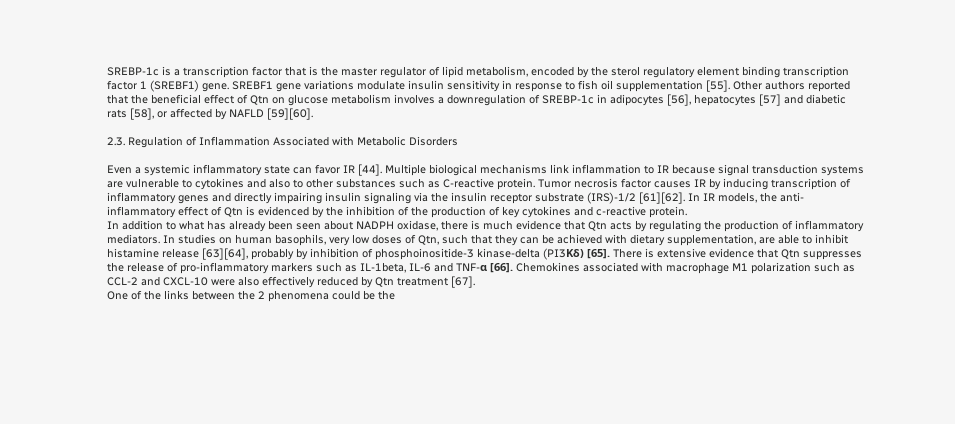SREBP-1c is a transcription factor that is the master regulator of lipid metabolism, encoded by the sterol regulatory element binding transcription factor 1 (SREBF1) gene. SREBF1 gene variations modulate insulin sensitivity in response to fish oil supplementation [55]. Other authors reported that the beneficial effect of Qtn on glucose metabolism involves a downregulation of SREBP-1c in adipocytes [56], hepatocytes [57] and diabetic rats [58], or affected by NAFLD [59][60].

2.3. Regulation of Inflammation Associated with Metabolic Disorders

Even a systemic inflammatory state can favor IR [44]. Multiple biological mechanisms link inflammation to IR because signal transduction systems are vulnerable to cytokines and also to other substances such as C-reactive protein. Tumor necrosis factor causes IR by inducing transcription of inflammatory genes and directly impairing insulin signaling via the insulin receptor substrate (IRS)-1/2 [61][62]. In IR models, the anti-inflammatory effect of Qtn is evidenced by the inhibition of the production of key cytokines and c-reactive protein.
In addition to what has already been seen about NADPH oxidase, there is much evidence that Qtn acts by regulating the production of inflammatory mediators. In studies on human basophils, very low doses of Qtn, such that they can be achieved with dietary supplementation, are able to inhibit histamine release [63][64], probably by inhibition of phosphoinositide-3 kinase-delta (PI3Kδ) [65]. There is extensive evidence that Qtn suppresses the release of pro-inflammatory markers such as IL-1beta, IL-6 and TNF-α [66]. Chemokines associated with macrophage M1 polarization such as CCL-2 and CXCL-10 were also effectively reduced by Qtn treatment [67].
One of the links between the 2 phenomena could be the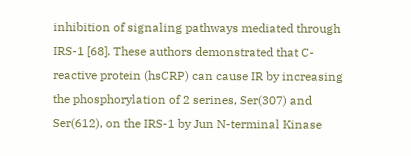inhibition of signaling pathways mediated through IRS-1 [68]. These authors demonstrated that C-reactive protein (hsCRP) can cause IR by increasing the phosphorylation of 2 serines, Ser(307) and Ser(612), on the IRS-1 by Jun N-terminal Kinase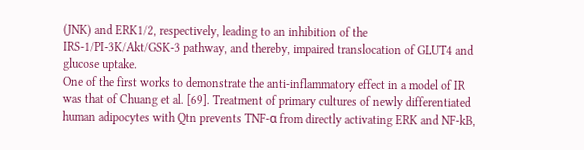(JNK) and ERK1/2, respectively, leading to an inhibition of the IRS-1/PI-3K/Akt/GSK-3 pathway, and thereby, impaired translocation of GLUT4 and glucose uptake.
One of the first works to demonstrate the anti-inflammatory effect in a model of IR was that of Chuang et al. [69]. Treatment of primary cultures of newly differentiated human adipocytes with Qtn prevents TNF-α from directly activating ERK and NF-kB,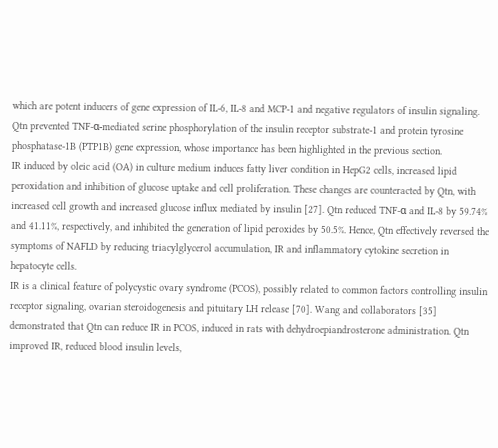which are potent inducers of gene expression of IL-6, IL-8 and MCP-1 and negative regulators of insulin signaling. Qtn prevented TNF-α-mediated serine phosphorylation of the insulin receptor substrate-1 and protein tyrosine phosphatase-1B (PTP1B) gene expression, whose importance has been highlighted in the previous section.
IR induced by oleic acid (OA) in culture medium induces fatty liver condition in HepG2 cells, increased lipid peroxidation and inhibition of glucose uptake and cell proliferation. These changes are counteracted by Qtn, with increased cell growth and increased glucose influx mediated by insulin [27]. Qtn reduced TNF-α and IL-8 by 59.74% and 41.11%, respectively, and inhibited the generation of lipid peroxides by 50.5%. Hence, Qtn effectively reversed the symptoms of NAFLD by reducing triacylglycerol accumulation, IR and inflammatory cytokine secretion in hepatocyte cells.
IR is a clinical feature of polycystic ovary syndrome (PCOS), possibly related to common factors controlling insulin receptor signaling, ovarian steroidogenesis and pituitary LH release [70]. Wang and collaborators [35] demonstrated that Qtn can reduce IR in PCOS, induced in rats with dehydroepiandrosterone administration. Qtn improved IR, reduced blood insulin levels,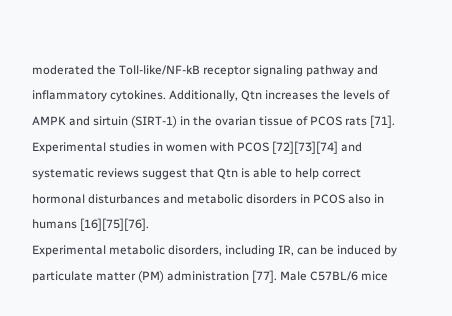moderated the Toll-like/NF-kB receptor signaling pathway and inflammatory cytokines. Additionally, Qtn increases the levels of AMPK and sirtuin (SIRT-1) in the ovarian tissue of PCOS rats [71]. Experimental studies in women with PCOS [72][73][74] and systematic reviews suggest that Qtn is able to help correct hormonal disturbances and metabolic disorders in PCOS also in humans [16][75][76].
Experimental metabolic disorders, including IR, can be induced by particulate matter (PM) administration [77]. Male C57BL/6 mice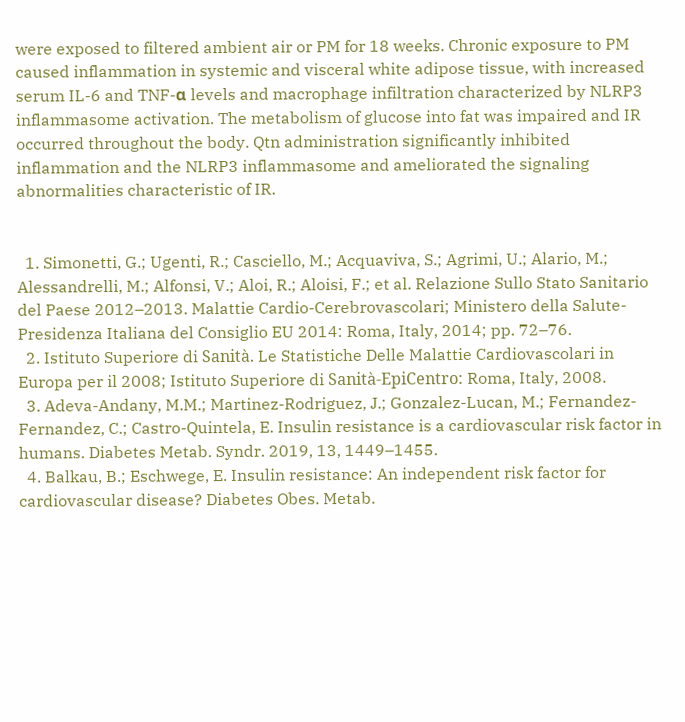were exposed to filtered ambient air or PM for 18 weeks. Chronic exposure to PM caused inflammation in systemic and visceral white adipose tissue, with increased serum IL-6 and TNF-α levels and macrophage infiltration characterized by NLRP3 inflammasome activation. The metabolism of glucose into fat was impaired and IR occurred throughout the body. Qtn administration significantly inhibited inflammation and the NLRP3 inflammasome and ameliorated the signaling abnormalities characteristic of IR.


  1. Simonetti, G.; Ugenti, R.; Casciello, M.; Acquaviva, S.; Agrimi, U.; Alario, M.; Alessandrelli, M.; Alfonsi, V.; Aloi, R.; Aloisi, F.; et al. Relazione Sullo Stato Sanitario del Paese 2012–2013. Malattie Cardio-Cerebrovascolari; Ministero della Salute-Presidenza Italiana del Consiglio EU 2014: Roma, Italy, 2014; pp. 72–76.
  2. Istituto Superiore di Sanità. Le Statistiche Delle Malattie Cardiovascolari in Europa per il 2008; Istituto Superiore di Sanità-EpiCentro: Roma, Italy, 2008.
  3. Adeva-Andany, M.M.; Martinez-Rodriguez, J.; Gonzalez-Lucan, M.; Fernandez-Fernandez, C.; Castro-Quintela, E. Insulin resistance is a cardiovascular risk factor in humans. Diabetes Metab. Syndr. 2019, 13, 1449–1455.
  4. Balkau, B.; Eschwege, E. Insulin resistance: An independent risk factor for cardiovascular disease? Diabetes Obes. Metab.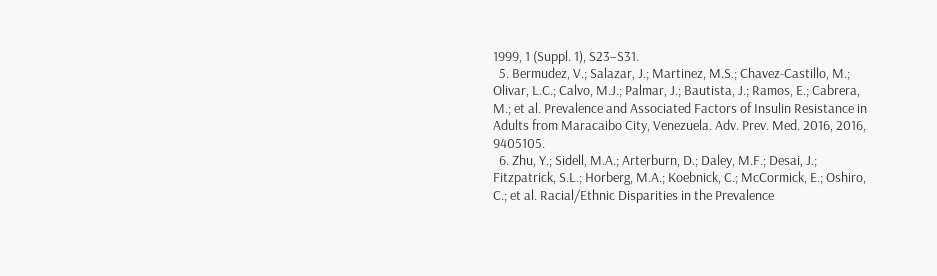1999, 1 (Suppl. 1), S23–S31.
  5. Bermudez, V.; Salazar, J.; Martinez, M.S.; Chavez-Castillo, M.; Olivar, L.C.; Calvo, M.J.; Palmar, J.; Bautista, J.; Ramos, E.; Cabrera, M.; et al. Prevalence and Associated Factors of Insulin Resistance in Adults from Maracaibo City, Venezuela. Adv. Prev. Med. 2016, 2016, 9405105.
  6. Zhu, Y.; Sidell, M.A.; Arterburn, D.; Daley, M.F.; Desai, J.; Fitzpatrick, S.L.; Horberg, M.A.; Koebnick, C.; McCormick, E.; Oshiro, C.; et al. Racial/Ethnic Disparities in the Prevalence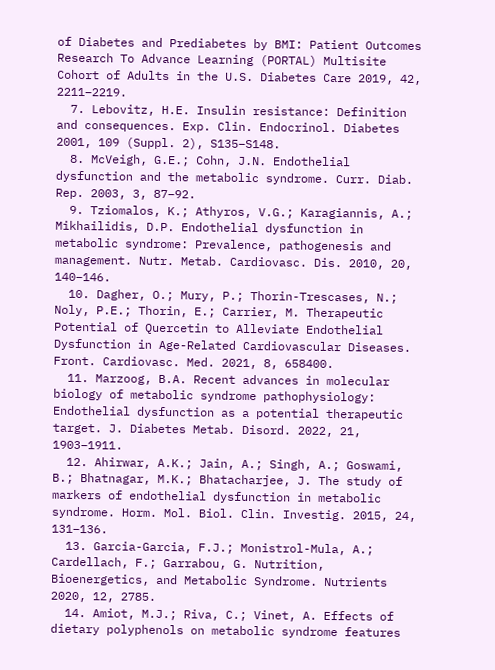of Diabetes and Prediabetes by BMI: Patient Outcomes Research To Advance Learning (PORTAL) Multisite Cohort of Adults in the U.S. Diabetes Care 2019, 42, 2211–2219.
  7. Lebovitz, H.E. Insulin resistance: Definition and consequences. Exp. Clin. Endocrinol. Diabetes 2001, 109 (Suppl. 2), S135–S148.
  8. McVeigh, G.E.; Cohn, J.N. Endothelial dysfunction and the metabolic syndrome. Curr. Diab. Rep. 2003, 3, 87–92.
  9. Tziomalos, K.; Athyros, V.G.; Karagiannis, A.; Mikhailidis, D.P. Endothelial dysfunction in metabolic syndrome: Prevalence, pathogenesis and management. Nutr. Metab. Cardiovasc. Dis. 2010, 20, 140–146.
  10. Dagher, O.; Mury, P.; Thorin-Trescases, N.; Noly, P.E.; Thorin, E.; Carrier, M. Therapeutic Potential of Quercetin to Alleviate Endothelial Dysfunction in Age-Related Cardiovascular Diseases. Front. Cardiovasc. Med. 2021, 8, 658400.
  11. Marzoog, B.A. Recent advances in molecular biology of metabolic syndrome pathophysiology: Endothelial dysfunction as a potential therapeutic target. J. Diabetes Metab. Disord. 2022, 21, 1903–1911.
  12. Ahirwar, A.K.; Jain, A.; Singh, A.; Goswami, B.; Bhatnagar, M.K.; Bhatacharjee, J. The study of markers of endothelial dysfunction in metabolic syndrome. Horm. Mol. Biol. Clin. Investig. 2015, 24, 131–136.
  13. Garcia-Garcia, F.J.; Monistrol-Mula, A.; Cardellach, F.; Garrabou, G. Nutrition, Bioenergetics, and Metabolic Syndrome. Nutrients 2020, 12, 2785.
  14. Amiot, M.J.; Riva, C.; Vinet, A. Effects of dietary polyphenols on metabolic syndrome features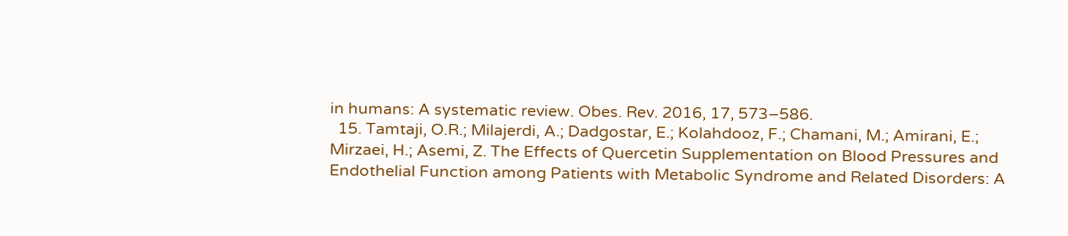in humans: A systematic review. Obes. Rev. 2016, 17, 573–586.
  15. Tamtaji, O.R.; Milajerdi, A.; Dadgostar, E.; Kolahdooz, F.; Chamani, M.; Amirani, E.; Mirzaei, H.; Asemi, Z. The Effects of Quercetin Supplementation on Blood Pressures and Endothelial Function among Patients with Metabolic Syndrome and Related Disorders: A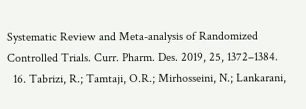Systematic Review and Meta-analysis of Randomized Controlled Trials. Curr. Pharm. Des. 2019, 25, 1372–1384.
  16. Tabrizi, R.; Tamtaji, O.R.; Mirhosseini, N.; Lankarani,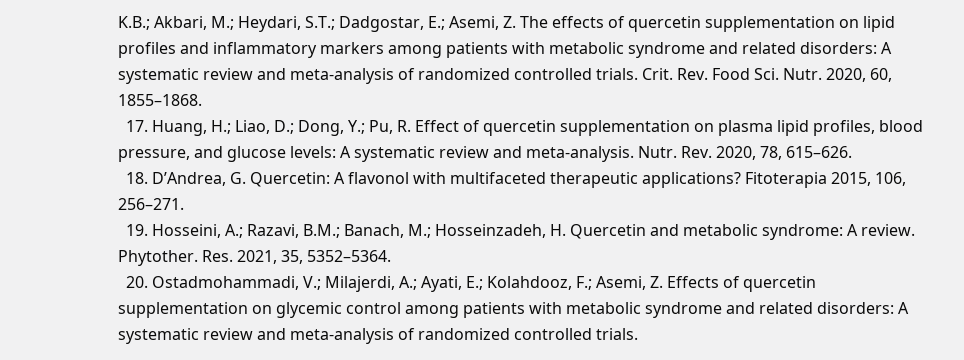K.B.; Akbari, M.; Heydari, S.T.; Dadgostar, E.; Asemi, Z. The effects of quercetin supplementation on lipid profiles and inflammatory markers among patients with metabolic syndrome and related disorders: A systematic review and meta-analysis of randomized controlled trials. Crit. Rev. Food Sci. Nutr. 2020, 60, 1855–1868.
  17. Huang, H.; Liao, D.; Dong, Y.; Pu, R. Effect of quercetin supplementation on plasma lipid profiles, blood pressure, and glucose levels: A systematic review and meta-analysis. Nutr. Rev. 2020, 78, 615–626.
  18. D’Andrea, G. Quercetin: A flavonol with multifaceted therapeutic applications? Fitoterapia 2015, 106, 256–271.
  19. Hosseini, A.; Razavi, B.M.; Banach, M.; Hosseinzadeh, H. Quercetin and metabolic syndrome: A review. Phytother. Res. 2021, 35, 5352–5364.
  20. Ostadmohammadi, V.; Milajerdi, A.; Ayati, E.; Kolahdooz, F.; Asemi, Z. Effects of quercetin supplementation on glycemic control among patients with metabolic syndrome and related disorders: A systematic review and meta-analysis of randomized controlled trials.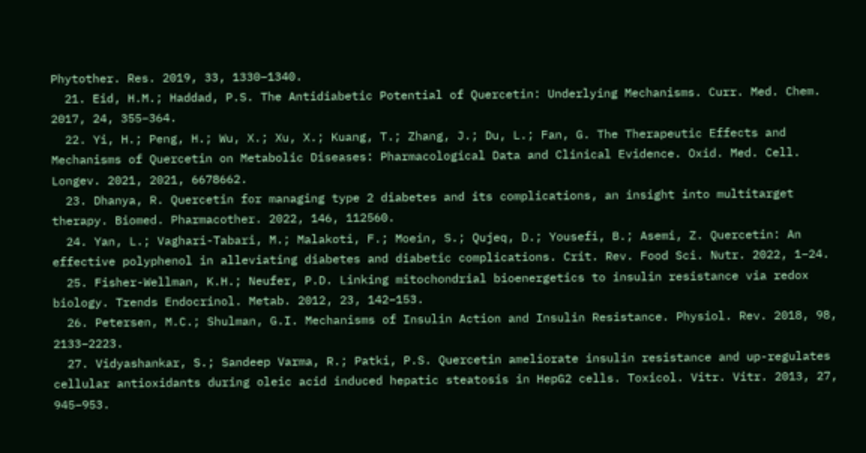Phytother. Res. 2019, 33, 1330–1340.
  21. Eid, H.M.; Haddad, P.S. The Antidiabetic Potential of Quercetin: Underlying Mechanisms. Curr. Med. Chem. 2017, 24, 355–364.
  22. Yi, H.; Peng, H.; Wu, X.; Xu, X.; Kuang, T.; Zhang, J.; Du, L.; Fan, G. The Therapeutic Effects and Mechanisms of Quercetin on Metabolic Diseases: Pharmacological Data and Clinical Evidence. Oxid. Med. Cell. Longev. 2021, 2021, 6678662.
  23. Dhanya, R. Quercetin for managing type 2 diabetes and its complications, an insight into multitarget therapy. Biomed. Pharmacother. 2022, 146, 112560.
  24. Yan, L.; Vaghari-Tabari, M.; Malakoti, F.; Moein, S.; Qujeq, D.; Yousefi, B.; Asemi, Z. Quercetin: An effective polyphenol in alleviating diabetes and diabetic complications. Crit. Rev. Food Sci. Nutr. 2022, 1–24.
  25. Fisher-Wellman, K.H.; Neufer, P.D. Linking mitochondrial bioenergetics to insulin resistance via redox biology. Trends Endocrinol. Metab. 2012, 23, 142–153.
  26. Petersen, M.C.; Shulman, G.I. Mechanisms of Insulin Action and Insulin Resistance. Physiol. Rev. 2018, 98, 2133–2223.
  27. Vidyashankar, S.; Sandeep Varma, R.; Patki, P.S. Quercetin ameliorate insulin resistance and up-regulates cellular antioxidants during oleic acid induced hepatic steatosis in HepG2 cells. Toxicol. Vitr. Vitr. 2013, 27, 945–953.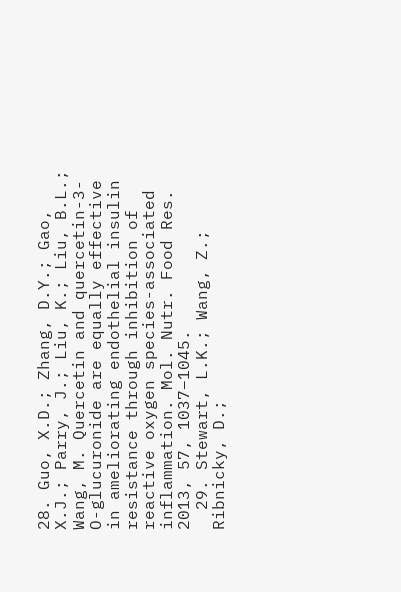28. Guo, X.D.; Zhang, D.Y.; Gao, X.J.; Parry, J.; Liu, K.; Liu, B.L.; Wang, M. Quercetin and quercetin-3-O-glucuronide are equally effective in ameliorating endothelial insulin resistance through inhibition of reactive oxygen species-associated inflammation. Mol. Nutr. Food Res. 2013, 57, 1037–1045.
  29. Stewart, L.K.; Wang, Z.; Ribnicky, D.;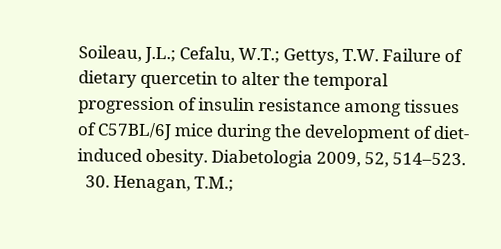Soileau, J.L.; Cefalu, W.T.; Gettys, T.W. Failure of dietary quercetin to alter the temporal progression of insulin resistance among tissues of C57BL/6J mice during the development of diet-induced obesity. Diabetologia 2009, 52, 514–523.
  30. Henagan, T.M.;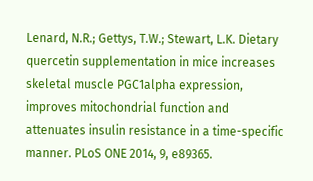Lenard, N.R.; Gettys, T.W.; Stewart, L.K. Dietary quercetin supplementation in mice increases skeletal muscle PGC1alpha expression, improves mitochondrial function and attenuates insulin resistance in a time-specific manner. PLoS ONE 2014, 9, e89365.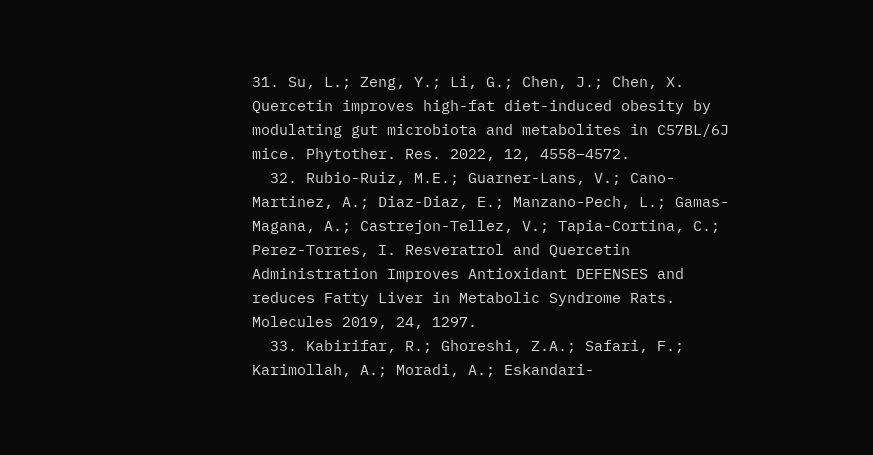31. Su, L.; Zeng, Y.; Li, G.; Chen, J.; Chen, X. Quercetin improves high-fat diet-induced obesity by modulating gut microbiota and metabolites in C57BL/6J mice. Phytother. Res. 2022, 12, 4558–4572.
  32. Rubio-Ruiz, M.E.; Guarner-Lans, V.; Cano-Martinez, A.; Diaz-Diaz, E.; Manzano-Pech, L.; Gamas-Magana, A.; Castrejon-Tellez, V.; Tapia-Cortina, C.; Perez-Torres, I. Resveratrol and Quercetin Administration Improves Antioxidant DEFENSES and reduces Fatty Liver in Metabolic Syndrome Rats. Molecules 2019, 24, 1297.
  33. Kabirifar, R.; Ghoreshi, Z.A.; Safari, F.; Karimollah, A.; Moradi, A.; Eskandari-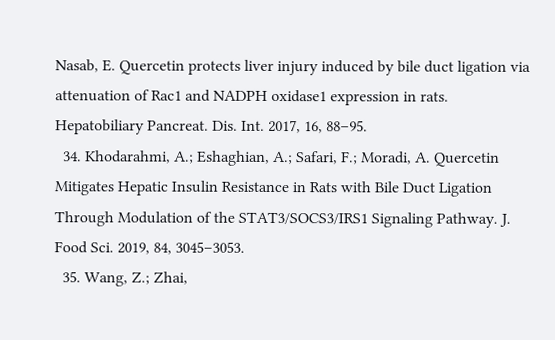Nasab, E. Quercetin protects liver injury induced by bile duct ligation via attenuation of Rac1 and NADPH oxidase1 expression in rats. Hepatobiliary Pancreat. Dis. Int. 2017, 16, 88–95.
  34. Khodarahmi, A.; Eshaghian, A.; Safari, F.; Moradi, A. Quercetin Mitigates Hepatic Insulin Resistance in Rats with Bile Duct Ligation Through Modulation of the STAT3/SOCS3/IRS1 Signaling Pathway. J. Food Sci. 2019, 84, 3045–3053.
  35. Wang, Z.; Zhai,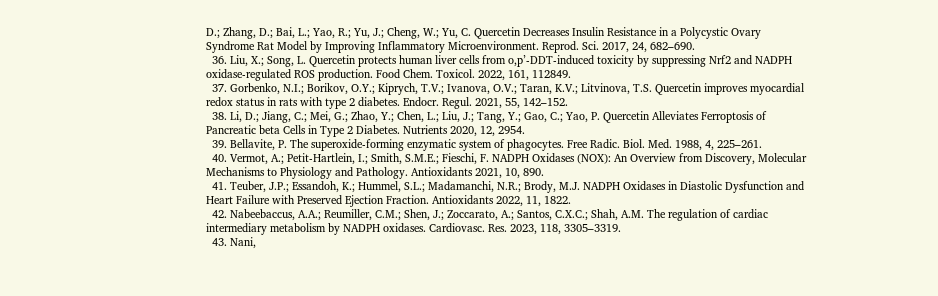D.; Zhang, D.; Bai, L.; Yao, R.; Yu, J.; Cheng, W.; Yu, C. Quercetin Decreases Insulin Resistance in a Polycystic Ovary Syndrome Rat Model by Improving Inflammatory Microenvironment. Reprod. Sci. 2017, 24, 682–690.
  36. Liu, X.; Song, L. Quercetin protects human liver cells from o,p’-DDT-induced toxicity by suppressing Nrf2 and NADPH oxidase-regulated ROS production. Food Chem. Toxicol. 2022, 161, 112849.
  37. Gorbenko, N.I.; Borikov, O.Y.; Kiprych, T.V.; Ivanova, O.V.; Taran, K.V.; Litvinova, T.S. Quercetin improves myocardial redox status in rats with type 2 diabetes. Endocr. Regul. 2021, 55, 142–152.
  38. Li, D.; Jiang, C.; Mei, G.; Zhao, Y.; Chen, L.; Liu, J.; Tang, Y.; Gao, C.; Yao, P. Quercetin Alleviates Ferroptosis of Pancreatic beta Cells in Type 2 Diabetes. Nutrients 2020, 12, 2954.
  39. Bellavite, P. The superoxide-forming enzymatic system of phagocytes. Free Radic. Biol. Med. 1988, 4, 225–261.
  40. Vermot, A.; Petit-Hartlein, I.; Smith, S.M.E.; Fieschi, F. NADPH Oxidases (NOX): An Overview from Discovery, Molecular Mechanisms to Physiology and Pathology. Antioxidants 2021, 10, 890.
  41. Teuber, J.P.; Essandoh, K.; Hummel, S.L.; Madamanchi, N.R.; Brody, M.J. NADPH Oxidases in Diastolic Dysfunction and Heart Failure with Preserved Ejection Fraction. Antioxidants 2022, 11, 1822.
  42. Nabeebaccus, A.A.; Reumiller, C.M.; Shen, J.; Zoccarato, A.; Santos, C.X.C.; Shah, A.M. The regulation of cardiac intermediary metabolism by NADPH oxidases. Cardiovasc. Res. 2023, 118, 3305–3319.
  43. Nani,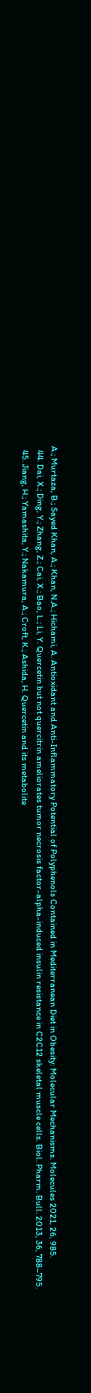A.; Murtaza, B.; Sayed Khan, A.; Khan, N.A.; Hichami, A. Antioxidant and Anti-Inflammatory Potential of Polyphenols Contained in Mediterranean Diet in Obesity: Molecular Mechanisms. Molecules 2021, 26, 985.
  44. Dai, X.; Ding, Y.; Zhang, Z.; Cai, X.; Bao, L.; Li, Y. Quercetin but not quercitrin ameliorates tumor necrosis factor-alpha-induced insulin resistance in C2C12 skeletal muscle cells. Biol. Pharm. Bull. 2013, 36, 788–795.
  45. Jiang, H.; Yamashita, Y.; Nakamura, A.; Croft, K.; Ashida, H. Quercetin and its metabolite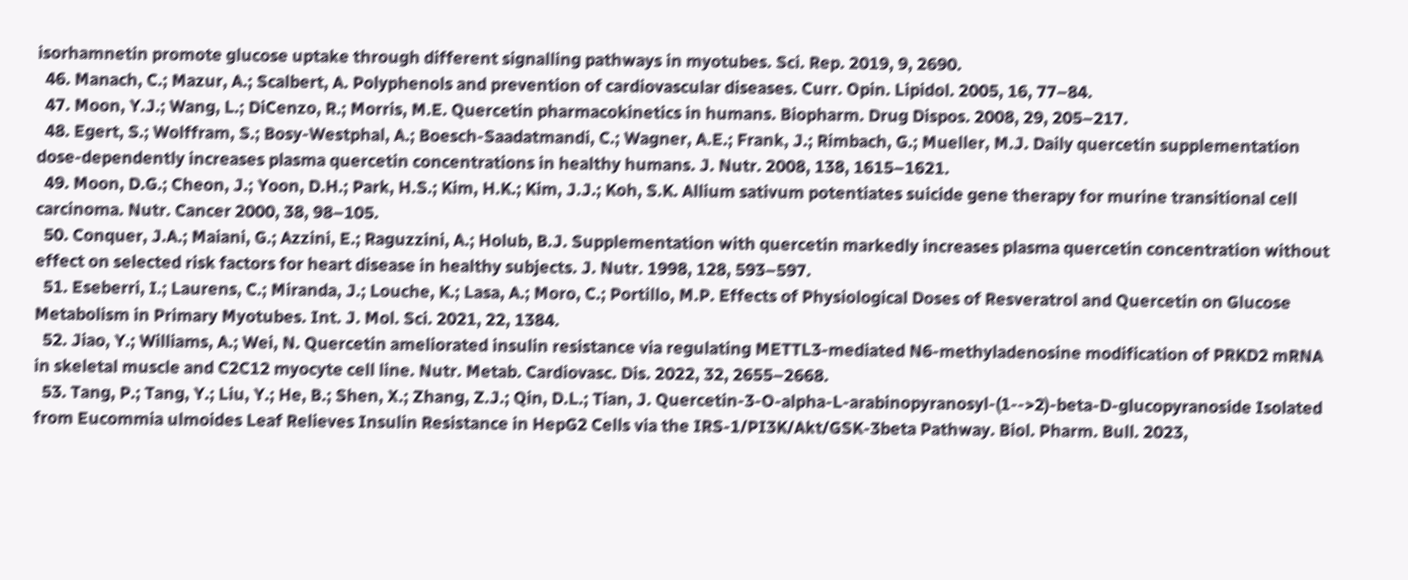isorhamnetin promote glucose uptake through different signalling pathways in myotubes. Sci. Rep. 2019, 9, 2690.
  46. Manach, C.; Mazur, A.; Scalbert, A. Polyphenols and prevention of cardiovascular diseases. Curr. Opin. Lipidol. 2005, 16, 77–84.
  47. Moon, Y.J.; Wang, L.; DiCenzo, R.; Morris, M.E. Quercetin pharmacokinetics in humans. Biopharm. Drug Dispos. 2008, 29, 205–217.
  48. Egert, S.; Wolffram, S.; Bosy-Westphal, A.; Boesch-Saadatmandi, C.; Wagner, A.E.; Frank, J.; Rimbach, G.; Mueller, M.J. Daily quercetin supplementation dose-dependently increases plasma quercetin concentrations in healthy humans. J. Nutr. 2008, 138, 1615–1621.
  49. Moon, D.G.; Cheon, J.; Yoon, D.H.; Park, H.S.; Kim, H.K.; Kim, J.J.; Koh, S.K. Allium sativum potentiates suicide gene therapy for murine transitional cell carcinoma. Nutr. Cancer 2000, 38, 98–105.
  50. Conquer, J.A.; Maiani, G.; Azzini, E.; Raguzzini, A.; Holub, B.J. Supplementation with quercetin markedly increases plasma quercetin concentration without effect on selected risk factors for heart disease in healthy subjects. J. Nutr. 1998, 128, 593–597.
  51. Eseberri, I.; Laurens, C.; Miranda, J.; Louche, K.; Lasa, A.; Moro, C.; Portillo, M.P. Effects of Physiological Doses of Resveratrol and Quercetin on Glucose Metabolism in Primary Myotubes. Int. J. Mol. Sci. 2021, 22, 1384.
  52. Jiao, Y.; Williams, A.; Wei, N. Quercetin ameliorated insulin resistance via regulating METTL3-mediated N6-methyladenosine modification of PRKD2 mRNA in skeletal muscle and C2C12 myocyte cell line. Nutr. Metab. Cardiovasc. Dis. 2022, 32, 2655–2668.
  53. Tang, P.; Tang, Y.; Liu, Y.; He, B.; Shen, X.; Zhang, Z.J.; Qin, D.L.; Tian, J. Quercetin-3-O-alpha-L-arabinopyranosyl-(1-->2)-beta-D-glucopyranoside Isolated from Eucommia ulmoides Leaf Relieves Insulin Resistance in HepG2 Cells via the IRS-1/PI3K/Akt/GSK-3beta Pathway. Biol. Pharm. Bull. 2023,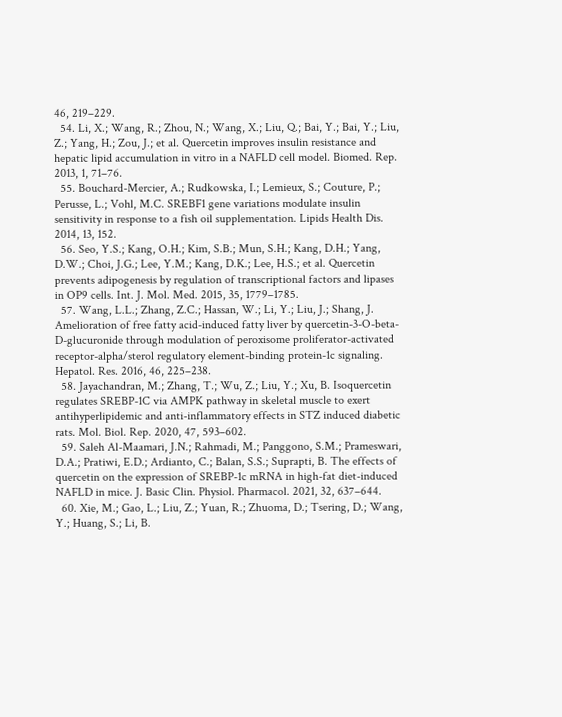46, 219–229.
  54. Li, X.; Wang, R.; Zhou, N.; Wang, X.; Liu, Q.; Bai, Y.; Bai, Y.; Liu, Z.; Yang, H.; Zou, J.; et al. Quercetin improves insulin resistance and hepatic lipid accumulation in vitro in a NAFLD cell model. Biomed. Rep. 2013, 1, 71–76.
  55. Bouchard-Mercier, A.; Rudkowska, I.; Lemieux, S.; Couture, P.; Perusse, L.; Vohl, M.C. SREBF1 gene variations modulate insulin sensitivity in response to a fish oil supplementation. Lipids Health Dis. 2014, 13, 152.
  56. Seo, Y.S.; Kang, O.H.; Kim, S.B.; Mun, S.H.; Kang, D.H.; Yang, D.W.; Choi, J.G.; Lee, Y.M.; Kang, D.K.; Lee, H.S.; et al. Quercetin prevents adipogenesis by regulation of transcriptional factors and lipases in OP9 cells. Int. J. Mol. Med. 2015, 35, 1779–1785.
  57. Wang, L.L.; Zhang, Z.C.; Hassan, W.; Li, Y.; Liu, J.; Shang, J. Amelioration of free fatty acid-induced fatty liver by quercetin-3-O-beta-D-glucuronide through modulation of peroxisome proliferator-activated receptor-alpha/sterol regulatory element-binding protein-1c signaling. Hepatol. Res. 2016, 46, 225–238.
  58. Jayachandran, M.; Zhang, T.; Wu, Z.; Liu, Y.; Xu, B. Isoquercetin regulates SREBP-1C via AMPK pathway in skeletal muscle to exert antihyperlipidemic and anti-inflammatory effects in STZ induced diabetic rats. Mol. Biol. Rep. 2020, 47, 593–602.
  59. Saleh Al-Maamari, J.N.; Rahmadi, M.; Panggono, S.M.; Prameswari, D.A.; Pratiwi, E.D.; Ardianto, C.; Balan, S.S.; Suprapti, B. The effects of quercetin on the expression of SREBP-1c mRNA in high-fat diet-induced NAFLD in mice. J. Basic Clin. Physiol. Pharmacol. 2021, 32, 637–644.
  60. Xie, M.; Gao, L.; Liu, Z.; Yuan, R.; Zhuoma, D.; Tsering, D.; Wang, Y.; Huang, S.; Li, B.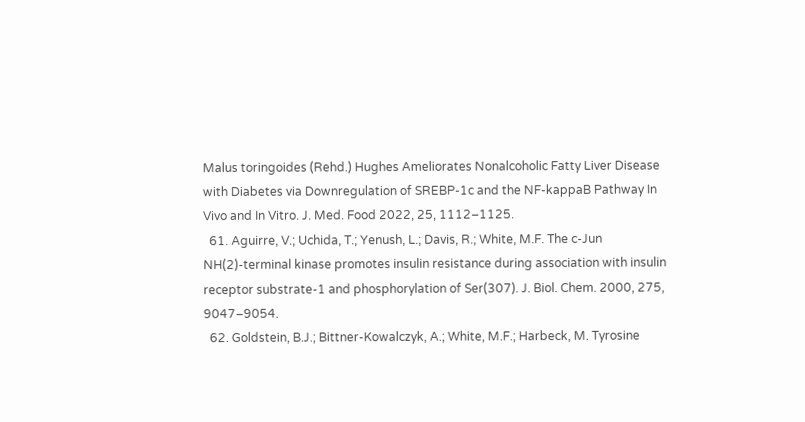Malus toringoides (Rehd.) Hughes Ameliorates Nonalcoholic Fatty Liver Disease with Diabetes via Downregulation of SREBP-1c and the NF-kappaB Pathway In Vivo and In Vitro. J. Med. Food 2022, 25, 1112–1125.
  61. Aguirre, V.; Uchida, T.; Yenush, L.; Davis, R.; White, M.F. The c-Jun NH(2)-terminal kinase promotes insulin resistance during association with insulin receptor substrate-1 and phosphorylation of Ser(307). J. Biol. Chem. 2000, 275, 9047–9054.
  62. Goldstein, B.J.; Bittner-Kowalczyk, A.; White, M.F.; Harbeck, M. Tyrosine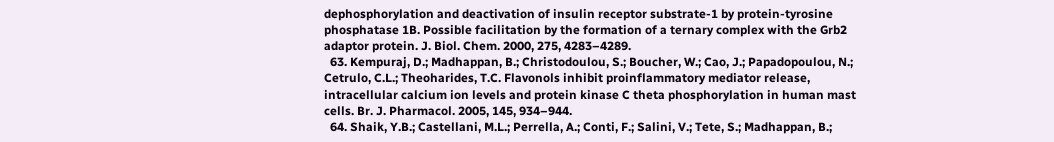dephosphorylation and deactivation of insulin receptor substrate-1 by protein-tyrosine phosphatase 1B. Possible facilitation by the formation of a ternary complex with the Grb2 adaptor protein. J. Biol. Chem. 2000, 275, 4283–4289.
  63. Kempuraj, D.; Madhappan, B.; Christodoulou, S.; Boucher, W.; Cao, J.; Papadopoulou, N.; Cetrulo, C.L.; Theoharides, T.C. Flavonols inhibit proinflammatory mediator release, intracellular calcium ion levels and protein kinase C theta phosphorylation in human mast cells. Br. J. Pharmacol. 2005, 145, 934–944.
  64. Shaik, Y.B.; Castellani, M.L.; Perrella, A.; Conti, F.; Salini, V.; Tete, S.; Madhappan, B.;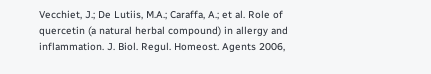Vecchiet, J.; De Lutiis, M.A.; Caraffa, A.; et al. Role of quercetin (a natural herbal compound) in allergy and inflammation. J. Biol. Regul. Homeost. Agents 2006,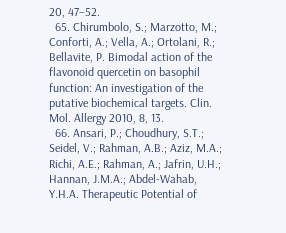20, 47–52.
  65. Chirumbolo, S.; Marzotto, M.; Conforti, A.; Vella, A.; Ortolani, R.; Bellavite, P. Bimodal action of the flavonoid quercetin on basophil function: An investigation of the putative biochemical targets. Clin. Mol. Allergy 2010, 8, 13.
  66. Ansari, P.; Choudhury, S.T.; Seidel, V.; Rahman, A.B.; Aziz, M.A.; Richi, A.E.; Rahman, A.; Jafrin, U.H.; Hannan, J.M.A.; Abdel-Wahab, Y.H.A. Therapeutic Potential of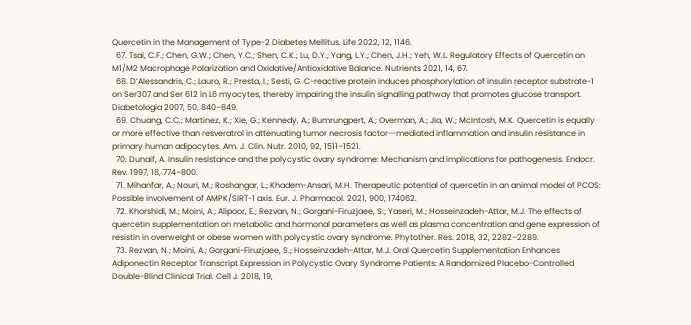Quercetin in the Management of Type-2 Diabetes Mellitus. Life 2022, 12, 1146.
  67. Tsai, C.F.; Chen, G.W.; Chen, Y.C.; Shen, C.K.; Lu, D.Y.; Yang, L.Y.; Chen, J.H.; Yeh, W.L. Regulatory Effects of Quercetin on M1/M2 Macrophage Polarization and Oxidative/Antioxidative Balance. Nutrients 2021, 14, 67.
  68. D’Alessandris, C.; Lauro, R.; Presta, I.; Sesti, G. C-reactive protein induces phosphorylation of insulin receptor substrate-1 on Ser307 and Ser 612 in L6 myocytes, thereby impairing the insulin signalling pathway that promotes glucose transport. Diabetologia 2007, 50, 840–849.
  69. Chuang, C.C.; Martinez, K.; Xie, G.; Kennedy, A.; Bumrungpert, A.; Overman, A.; Jia, W.; McIntosh, M.K. Quercetin is equally or more effective than resveratrol in attenuating tumor necrosis factor--mediated inflammation and insulin resistance in primary human adipocytes. Am. J. Clin. Nutr. 2010, 92, 1511–1521.
  70. Dunaif, A. Insulin resistance and the polycystic ovary syndrome: Mechanism and implications for pathogenesis. Endocr. Rev. 1997, 18, 774–800.
  71. Mihanfar, A.; Nouri, M.; Roshangar, L.; Khadem-Ansari, M.H. Therapeutic potential of quercetin in an animal model of PCOS: Possible involvement of AMPK/SIRT-1 axis. Eur. J. Pharmacol. 2021, 900, 174062.
  72. Khorshidi, M.; Moini, A.; Alipoor, E.; Rezvan, N.; Gorgani-Firuzjaee, S.; Yaseri, M.; Hosseinzadeh-Attar, M.J. The effects of quercetin supplementation on metabolic and hormonal parameters as well as plasma concentration and gene expression of resistin in overweight or obese women with polycystic ovary syndrome. Phytother. Res. 2018, 32, 2282–2289.
  73. Rezvan, N.; Moini, A.; Gorgani-Firuzjaee, S.; Hosseinzadeh-Attar, M.J. Oral Quercetin Supplementation Enhances Adiponectin Receptor Transcript Expression in Polycystic Ovary Syndrome Patients: A Randomized Placebo-Controlled Double-Blind Clinical Trial. Cell J. 2018, 19,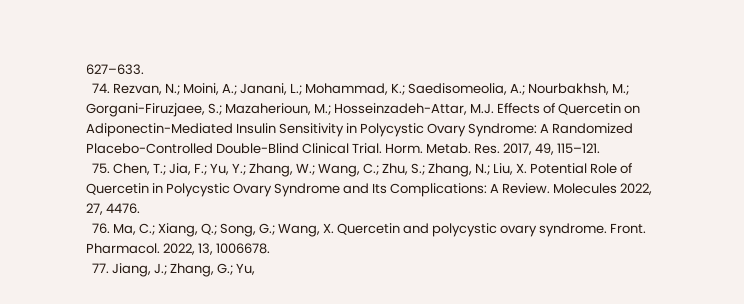627–633.
  74. Rezvan, N.; Moini, A.; Janani, L.; Mohammad, K.; Saedisomeolia, A.; Nourbakhsh, M.; Gorgani-Firuzjaee, S.; Mazaherioun, M.; Hosseinzadeh-Attar, M.J. Effects of Quercetin on Adiponectin-Mediated Insulin Sensitivity in Polycystic Ovary Syndrome: A Randomized Placebo-Controlled Double-Blind Clinical Trial. Horm. Metab. Res. 2017, 49, 115–121.
  75. Chen, T.; Jia, F.; Yu, Y.; Zhang, W.; Wang, C.; Zhu, S.; Zhang, N.; Liu, X. Potential Role of Quercetin in Polycystic Ovary Syndrome and Its Complications: A Review. Molecules 2022, 27, 4476.
  76. Ma, C.; Xiang, Q.; Song, G.; Wang, X. Quercetin and polycystic ovary syndrome. Front. Pharmacol. 2022, 13, 1006678.
  77. Jiang, J.; Zhang, G.; Yu,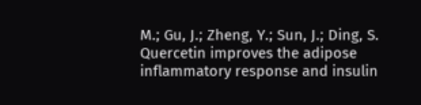M.; Gu, J.; Zheng, Y.; Sun, J.; Ding, S. Quercetin improves the adipose inflammatory response and insulin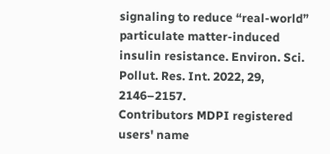signaling to reduce “real-world” particulate matter-induced insulin resistance. Environ. Sci. Pollut. Res. Int. 2022, 29, 2146–2157.
Contributors MDPI registered users' name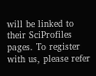will be linked to their SciProfiles pages. To register with us, please refer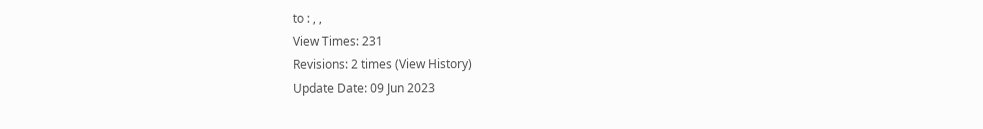to : , ,
View Times: 231
Revisions: 2 times (View History)
Update Date: 09 Jun 2023